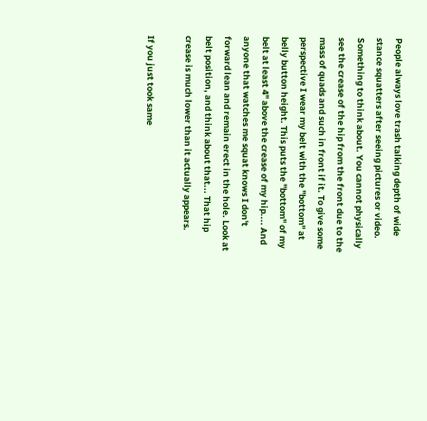People always love trash talking depth of wide stance squatters after seeing pictures or video. Something to think about. You cannot physically see the crease of the hip from the front due to the mass of quads and such in front if it. To give some perspective I wear my belt with the "bottom" at belly button height. This puts the "bottom" of my belt at least 4" above the crease of my hip.... And anyone that watches me squat knows I don't forward lean and remain erect in the hole. Look at belt position, and think about that... That hip crease is much lower than it actually appears.

If you just took same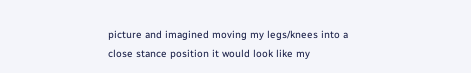picture and imagined moving my legs/knees into a close stance position it would look like my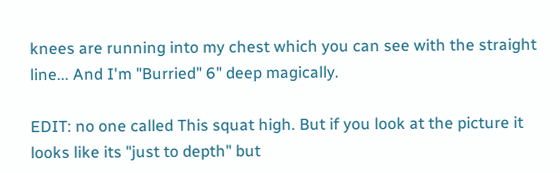knees are running into my chest which you can see with the straight line... And I'm "Burried" 6" deep magically.

EDIT: no one called This squat high. But if you look at the picture it looks like its "just to depth" but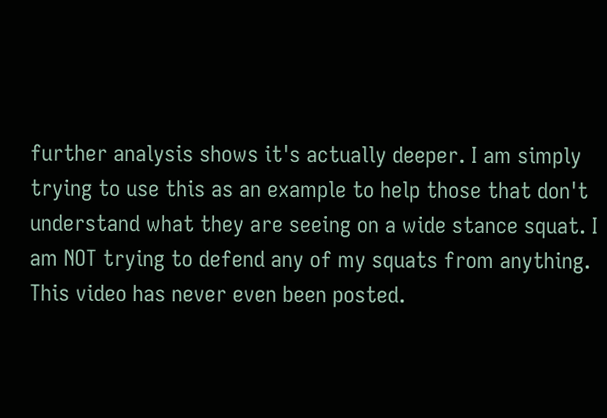further analysis shows it's actually deeper. I am simply trying to use this as an example to help those that don't understand what they are seeing on a wide stance squat. I am NOT trying to defend any of my squats from anything. This video has never even been posted.